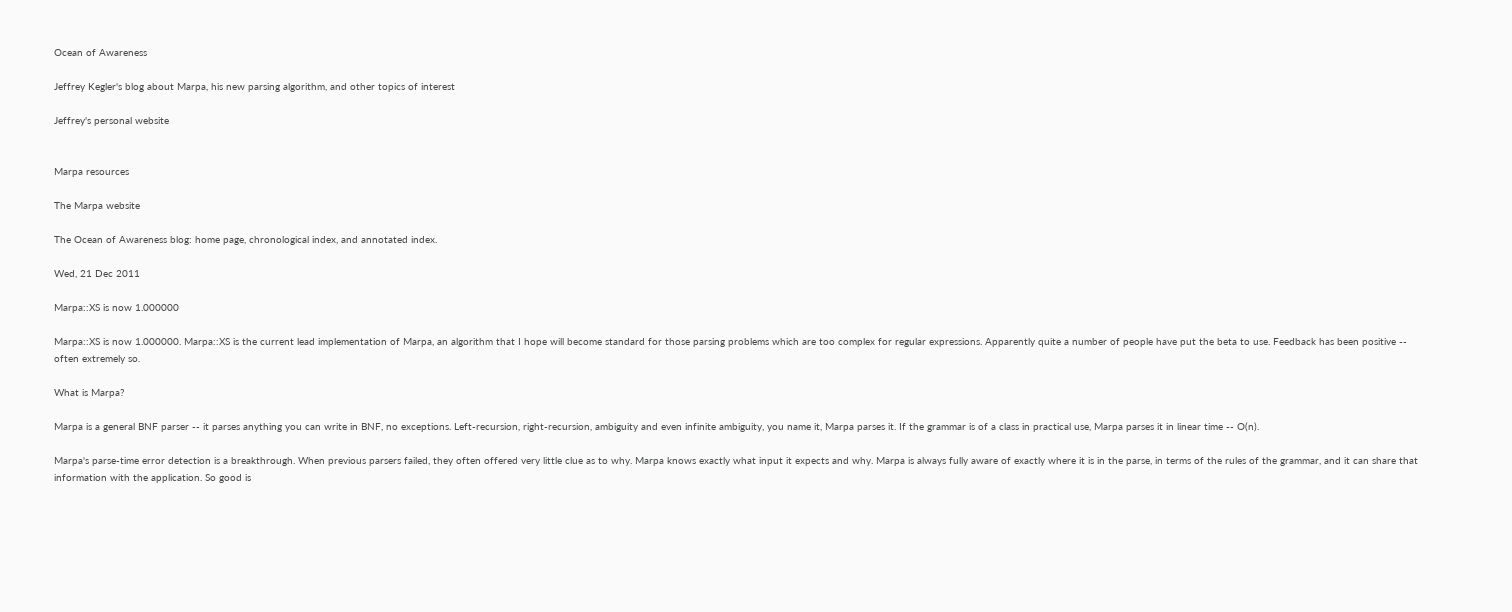Ocean of Awareness

Jeffrey Kegler's blog about Marpa, his new parsing algorithm, and other topics of interest

Jeffrey's personal website


Marpa resources

The Marpa website

The Ocean of Awareness blog: home page, chronological index, and annotated index.

Wed, 21 Dec 2011

Marpa::XS is now 1.000000

Marpa::XS is now 1.000000. Marpa::XS is the current lead implementation of Marpa, an algorithm that I hope will become standard for those parsing problems which are too complex for regular expressions. Apparently quite a number of people have put the beta to use. Feedback has been positive -- often extremely so.

What is Marpa?

Marpa is a general BNF parser -- it parses anything you can write in BNF, no exceptions. Left-recursion, right-recursion, ambiguity and even infinite ambiguity, you name it, Marpa parses it. If the grammar is of a class in practical use, Marpa parses it in linear time -- O(n).

Marpa's parse-time error detection is a breakthrough. When previous parsers failed, they often offered very little clue as to why. Marpa knows exactly what input it expects and why. Marpa is always fully aware of exactly where it is in the parse, in terms of the rules of the grammar, and it can share that information with the application. So good is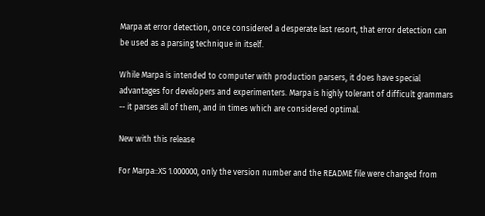Marpa at error detection, once considered a desperate last resort, that error detection can be used as a parsing technique in itself.

While Marpa is intended to computer with production parsers, it does have special advantages for developers and experimenters. Marpa is highly tolerant of difficult grammars -- it parses all of them, and in times which are considered optimal.

New with this release

For Marpa::XS 1.000000, only the version number and the README file were changed from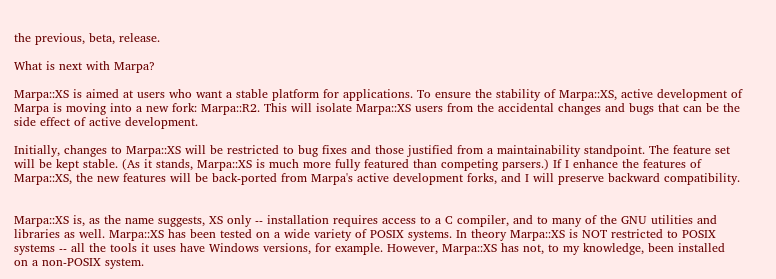the previous, beta, release.

What is next with Marpa?

Marpa::XS is aimed at users who want a stable platform for applications. To ensure the stability of Marpa::XS, active development of Marpa is moving into a new fork: Marpa::R2. This will isolate Marpa::XS users from the accidental changes and bugs that can be the side effect of active development.

Initially, changes to Marpa::XS will be restricted to bug fixes and those justified from a maintainability standpoint. The feature set will be kept stable. (As it stands, Marpa::XS is much more fully featured than competing parsers.) If I enhance the features of Marpa::XS, the new features will be back-ported from Marpa's active development forks, and I will preserve backward compatibility.


Marpa::XS is, as the name suggests, XS only -- installation requires access to a C compiler, and to many of the GNU utilities and libraries as well. Marpa::XS has been tested on a wide variety of POSIX systems. In theory Marpa::XS is NOT restricted to POSIX systems -- all the tools it uses have Windows versions, for example. However, Marpa::XS has not, to my knowledge, been installed on a non-POSIX system.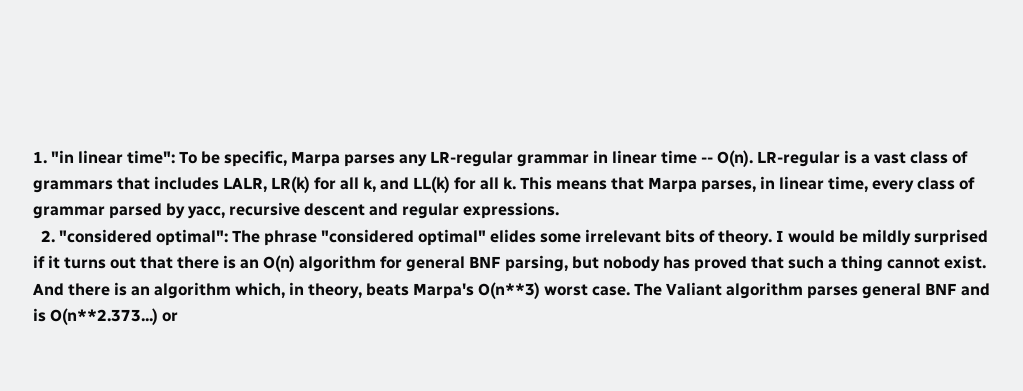1. "in linear time": To be specific, Marpa parses any LR-regular grammar in linear time -- O(n). LR-regular is a vast class of grammars that includes LALR, LR(k) for all k, and LL(k) for all k. This means that Marpa parses, in linear time, every class of grammar parsed by yacc, recursive descent and regular expressions.
  2. "considered optimal": The phrase "considered optimal" elides some irrelevant bits of theory. I would be mildly surprised if it turns out that there is an O(n) algorithm for general BNF parsing, but nobody has proved that such a thing cannot exist. And there is an algorithm which, in theory, beats Marpa's O(n**3) worst case. The Valiant algorithm parses general BNF and is O(n**2.373...) or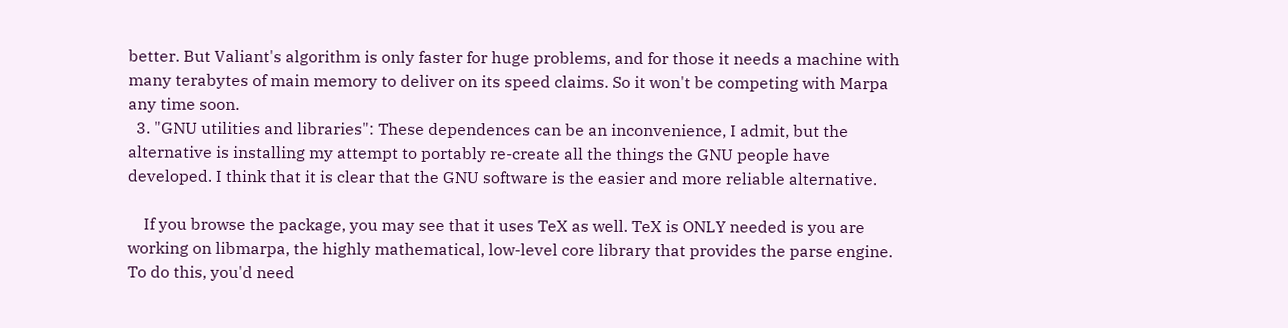better. But Valiant's algorithm is only faster for huge problems, and for those it needs a machine with many terabytes of main memory to deliver on its speed claims. So it won't be competing with Marpa any time soon.
  3. "GNU utilities and libraries": These dependences can be an inconvenience, I admit, but the alternative is installing my attempt to portably re-create all the things the GNU people have developed. I think that it is clear that the GNU software is the easier and more reliable alternative.

    If you browse the package, you may see that it uses TeX as well. TeX is ONLY needed is you are working on libmarpa, the highly mathematical, low-level core library that provides the parse engine. To do this, you'd need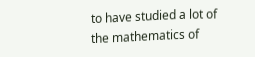to have studied a lot of the mathematics of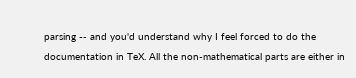parsing -- and you'd understand why I feel forced to do the documentation in TeX. All the non-mathematical parts are either in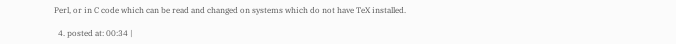Perl, or in C code which can be read and changed on systems which do not have TeX installed.

  4. posted at: 00:34 |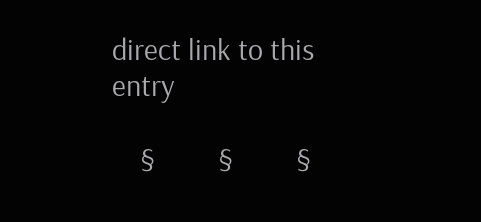direct link to this entry

    §         §         §